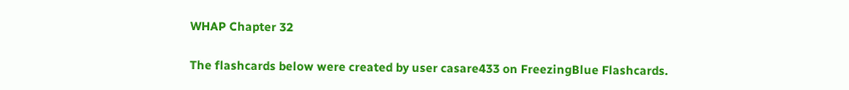WHAP Chapter 32

The flashcards below were created by user casare433 on FreezingBlue Flashcards.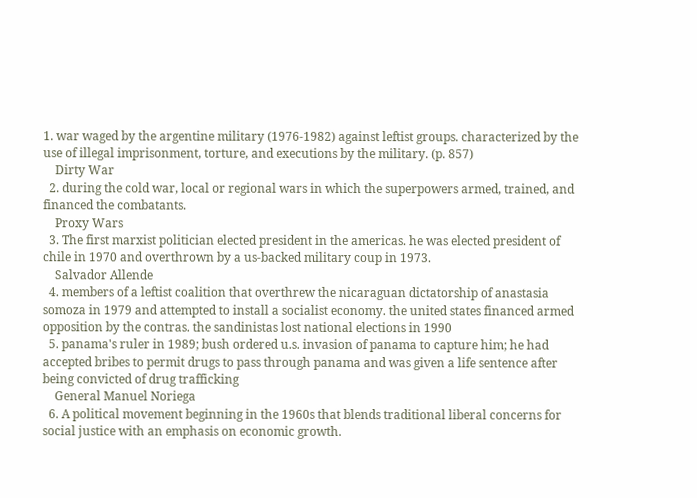1. war waged by the argentine military (1976-1982) against leftist groups. characterized by the use of illegal imprisonment, torture, and executions by the military. (p. 857)
    Dirty War
  2. during the cold war, local or regional wars in which the superpowers armed, trained, and financed the combatants.
    Proxy Wars
  3. The first marxist politician elected president in the americas. he was elected president of chile in 1970 and overthrown by a us-backed military coup in 1973.
    Salvador Allende
  4. members of a leftist coalition that overthrew the nicaraguan dictatorship of anastasia somoza in 1979 and attempted to install a socialist economy. the united states financed armed opposition by the contras. the sandinistas lost national elections in 1990
  5. panama's ruler in 1989; bush ordered u.s. invasion of panama to capture him; he had accepted bribes to permit drugs to pass through panama and was given a life sentence after being convicted of drug trafficking
    General Manuel Noriega
  6. A political movement beginning in the 1960s that blends traditional liberal concerns for social justice with an emphasis on economic growth.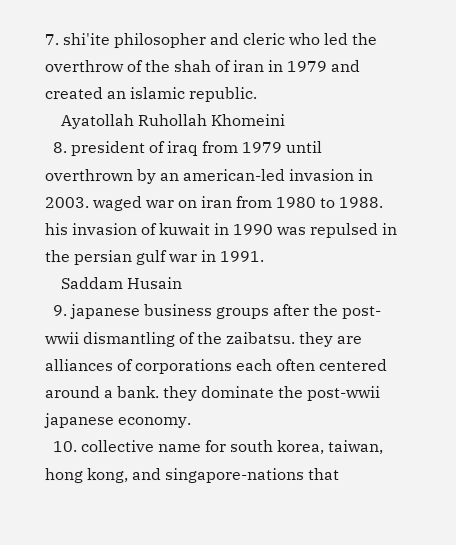7. shi'ite philosopher and cleric who led the overthrow of the shah of iran in 1979 and created an islamic republic.
    Ayatollah Ruhollah Khomeini
  8. president of iraq from 1979 until overthrown by an american-led invasion in 2003. waged war on iran from 1980 to 1988. his invasion of kuwait in 1990 was repulsed in the persian gulf war in 1991.
    Saddam Husain
  9. japanese business groups after the post-wwii dismantling of the zaibatsu. they are alliances of corporations each often centered around a bank. they dominate the post-wwii japanese economy.
  10. collective name for south korea, taiwan, hong kong, and singapore-nations that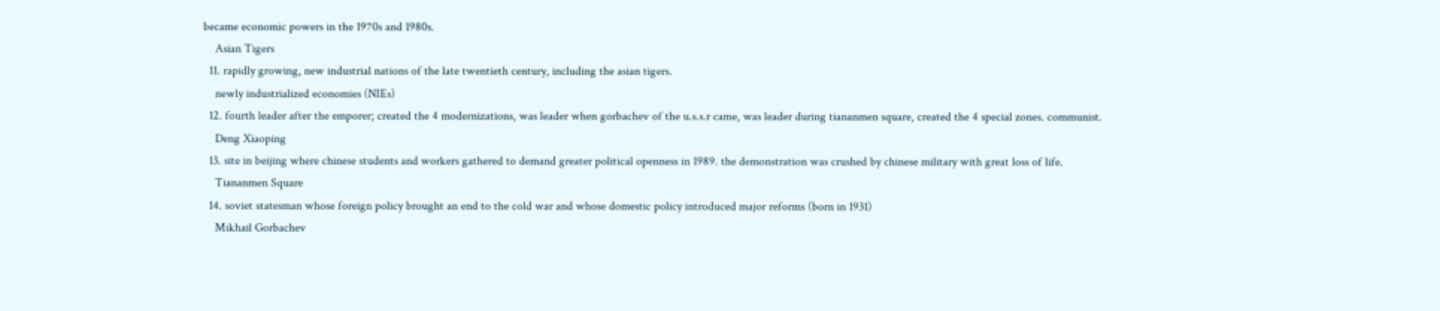became economic powers in the 1970s and 1980s.
    Asian Tigers
  11. rapidly growing, new industrial nations of the late twentieth century, including the asian tigers.
    newly industrialized economies (NIEs)
  12. fourth leader after the emporer; created the 4 modernizations, was leader when gorbachev of the u.s.s.r came, was leader during tiananmen square, created the 4 special zones. communist.
    Deng Xiaoping
  13. site in beijing where chinese students and workers gathered to demand greater political openness in 1989. the demonstration was crushed by chinese military with great loss of life.
    Tiananmen Square
  14. soviet statesman whose foreign policy brought an end to the cold war and whose domestic policy introduced major reforms (born in 1931)
    Mikhail Gorbachev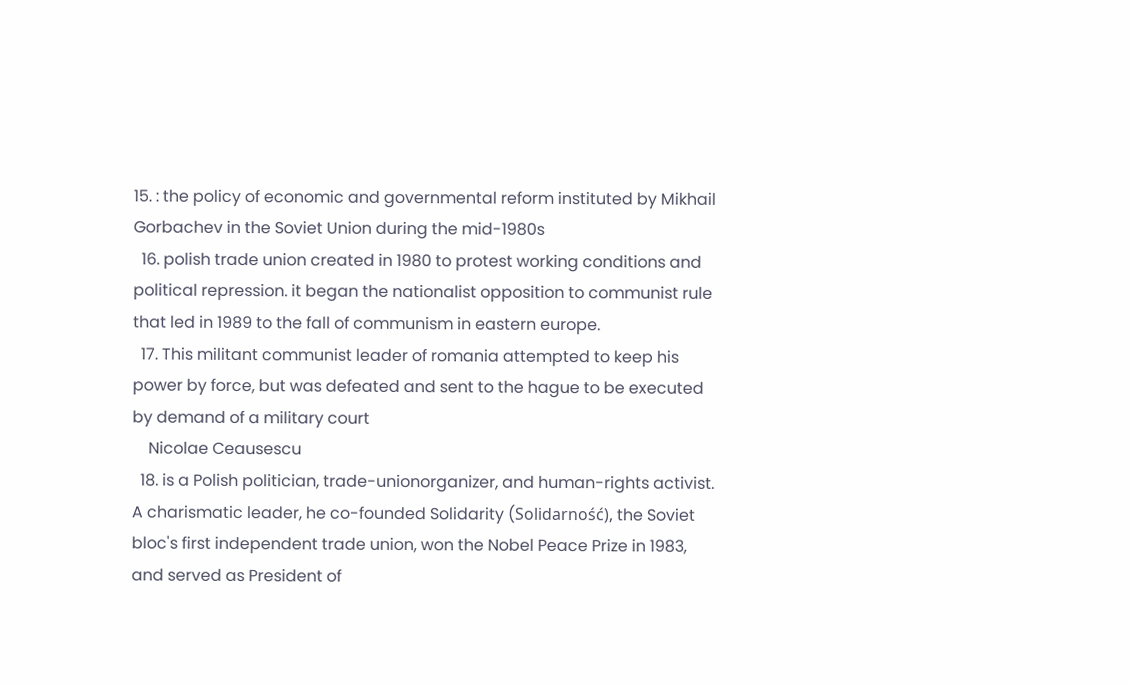15. : the policy of economic and governmental reform instituted by Mikhail Gorbachev in the Soviet Union during the mid-1980s
  16. polish trade union created in 1980 to protest working conditions and political repression. it began the nationalist opposition to communist rule that led in 1989 to the fall of communism in eastern europe.
  17. This militant communist leader of romania attempted to keep his power by force, but was defeated and sent to the hague to be executed by demand of a military court
    Nicolae Ceausescu
  18. is a Polish politician, trade-unionorganizer, and human-rights activist. A charismatic leader, he co-founded Solidarity (Solidarność), the Soviet bloc's first independent trade union, won the Nobel Peace Prize in 1983, and served as President of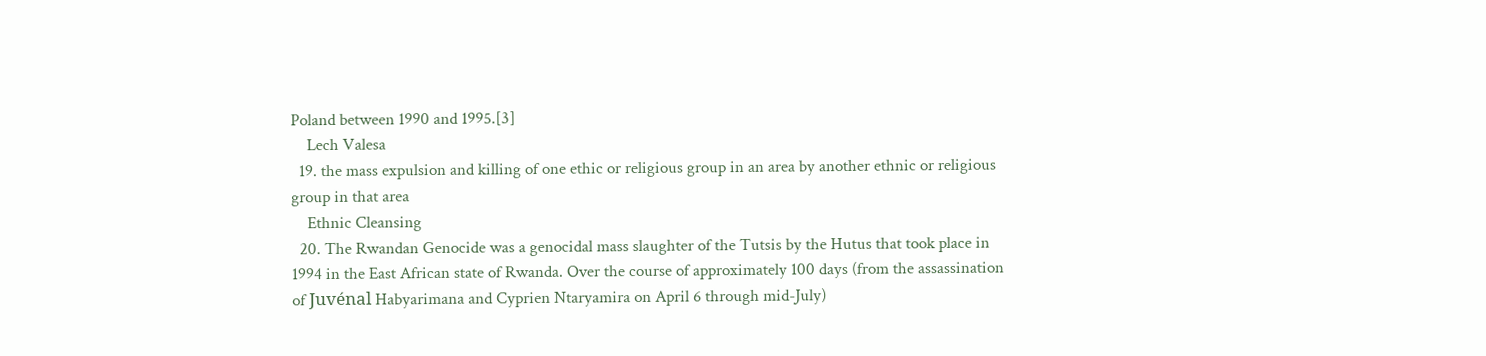Poland between 1990 and 1995.[3]
    Lech Valesa
  19. the mass expulsion and killing of one ethic or religious group in an area by another ethnic or religious group in that area
    Ethnic Cleansing
  20. The Rwandan Genocide was a genocidal mass slaughter of the Tutsis by the Hutus that took place in 1994 in the East African state of Rwanda. Over the course of approximately 100 days (from the assassination of Juvénal Habyarimana and Cyprien Ntaryamira on April 6 through mid-July)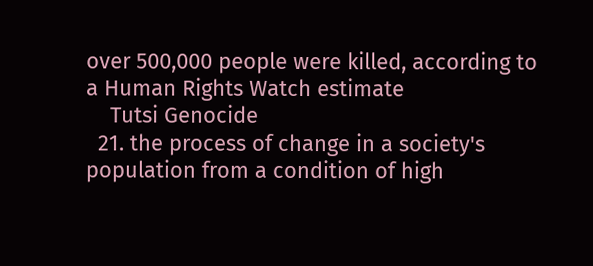over 500,000 people were killed, according to a Human Rights Watch estimate
    Tutsi Genocide
  21. the process of change in a society's population from a condition of high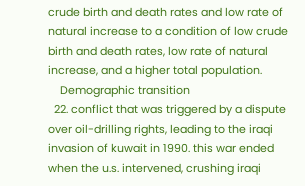crude birth and death rates and low rate of natural increase to a condition of low crude birth and death rates, low rate of natural increase, and a higher total population.
    Demographic transition
  22. conflict that was triggered by a dispute over oil-drilling rights, leading to the iraqi invasion of kuwait in 1990. this war ended when the u.s. intervened, crushing iraqi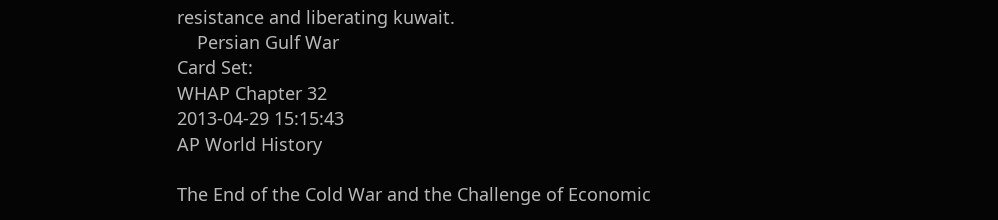resistance and liberating kuwait.
    Persian Gulf War
Card Set:
WHAP Chapter 32
2013-04-29 15:15:43
AP World History

The End of the Cold War and the Challenge of Economic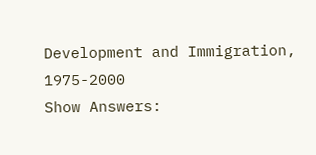Development and Immigration, 1975-2000
Show Answers: